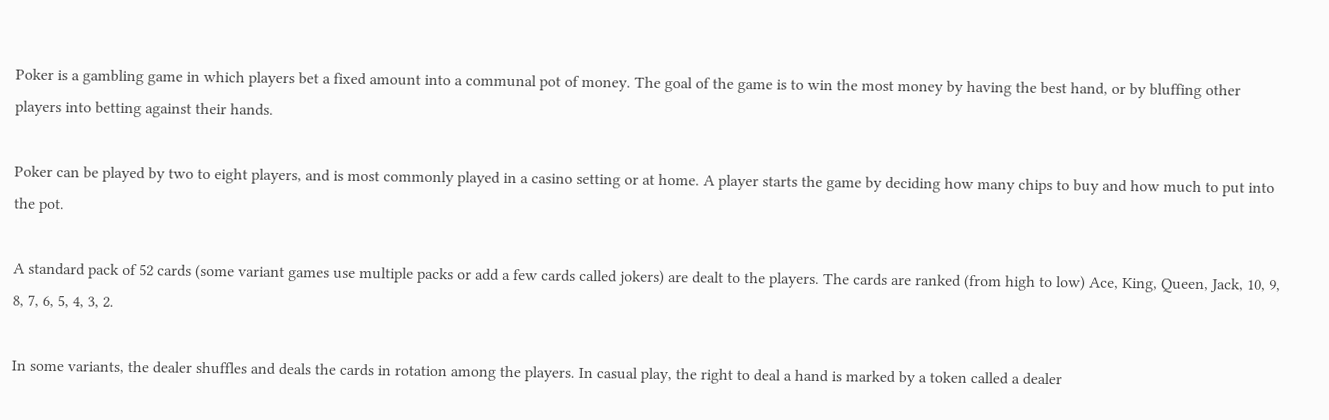Poker is a gambling game in which players bet a fixed amount into a communal pot of money. The goal of the game is to win the most money by having the best hand, or by bluffing other players into betting against their hands.

Poker can be played by two to eight players, and is most commonly played in a casino setting or at home. A player starts the game by deciding how many chips to buy and how much to put into the pot.

A standard pack of 52 cards (some variant games use multiple packs or add a few cards called jokers) are dealt to the players. The cards are ranked (from high to low) Ace, King, Queen, Jack, 10, 9, 8, 7, 6, 5, 4, 3, 2.

In some variants, the dealer shuffles and deals the cards in rotation among the players. In casual play, the right to deal a hand is marked by a token called a dealer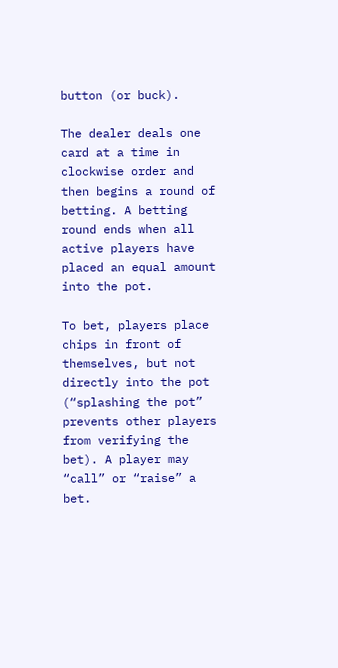button (or buck).

The dealer deals one card at a time in clockwise order and then begins a round of betting. A betting round ends when all active players have placed an equal amount into the pot.

To bet, players place chips in front of themselves, but not directly into the pot (“splashing the pot” prevents other players from verifying the bet). A player may “call” or “raise” a bet.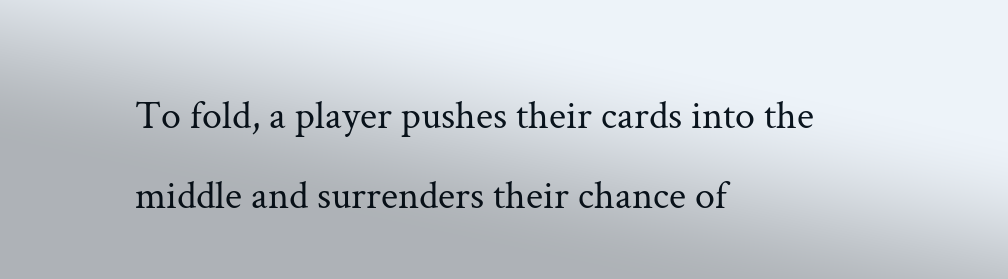To fold, a player pushes their cards into the middle and surrenders their chance of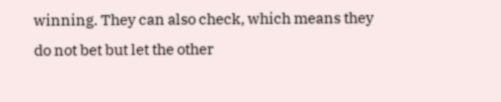winning. They can also check, which means they do not bet but let the other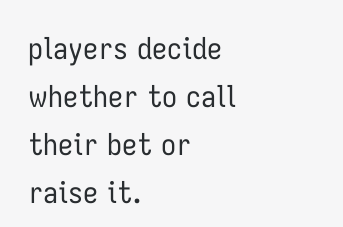players decide whether to call their bet or raise it.